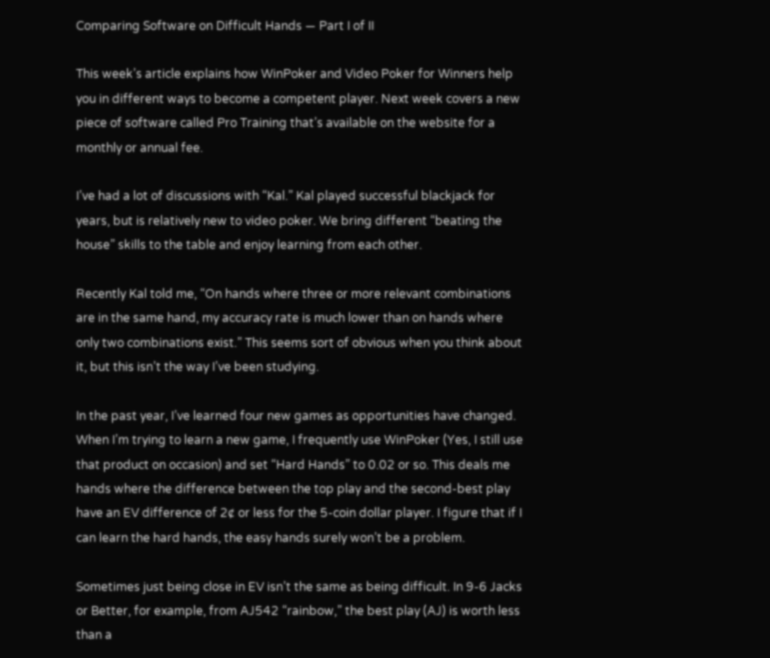Comparing Software on Difficult Hands — Part I of II

This week’s article explains how WinPoker and Video Poker for Winners help you in different ways to become a competent player. Next week covers a new piece of software called Pro Training that’s available on the website for a monthly or annual fee.

I’ve had a lot of discussions with “Kal.” Kal played successful blackjack for years, but is relatively new to video poker. We bring different “beating the house” skills to the table and enjoy learning from each other.

Recently Kal told me, “On hands where three or more relevant combinations are in the same hand, my accuracy rate is much lower than on hands where only two combinations exist.” This seems sort of obvious when you think about it, but this isn’t the way I’ve been studying.

In the past year, I’ve learned four new games as opportunities have changed. When I’m trying to learn a new game, I frequently use WinPoker (Yes, I still use that product on occasion) and set “Hard Hands” to 0.02 or so. This deals me hands where the difference between the top play and the second-best play have an EV difference of 2¢ or less for the 5-coin dollar player. I figure that if I can learn the hard hands, the easy hands surely won’t be a problem.

Sometimes just being close in EV isn’t the same as being difficult. In 9-6 Jacks or Better, for example, from AJ542 “rainbow,” the best play (AJ) is worth less than a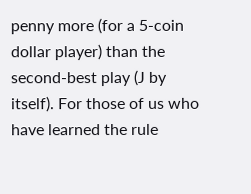penny more (for a 5-coin dollar player) than the second-best play (J by itself). For those of us who have learned the rule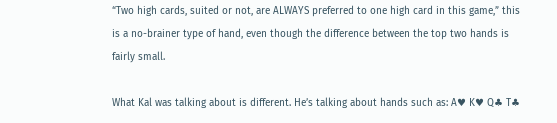“Two high cards, suited or not, are ALWAYS preferred to one high card in this game,” this is a no-brainer type of hand, even though the difference between the top two hands is fairly small.

What Kal was talking about is different. He’s talking about hands such as: A♥ K♥ Q♣ T♣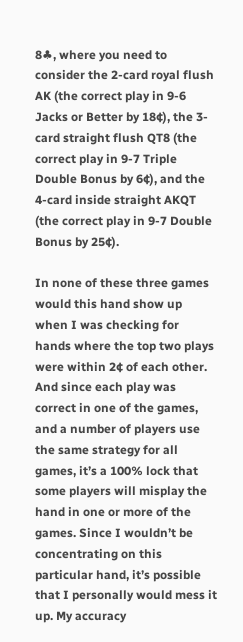8♣, where you need to consider the 2-card royal flush AK (the correct play in 9-6 Jacks or Better by 18¢), the 3-card straight flush QT8 (the correct play in 9-7 Triple Double Bonus by 6¢), and the 4-card inside straight AKQT (the correct play in 9-7 Double Bonus by 25¢).

In none of these three games would this hand show up when I was checking for hands where the top two plays were within 2¢ of each other. And since each play was correct in one of the games, and a number of players use the same strategy for all games, it’s a 100% lock that some players will misplay the hand in one or more of the games. Since I wouldn’t be concentrating on this particular hand, it’s possible that I personally would mess it up. My accuracy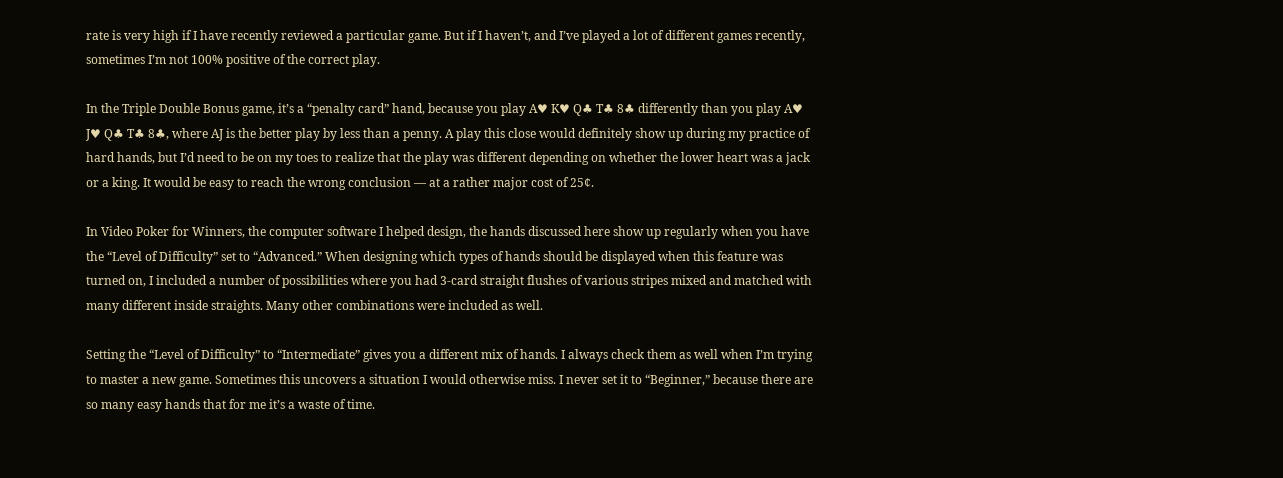rate is very high if I have recently reviewed a particular game. But if I haven’t, and I’ve played a lot of different games recently, sometimes I’m not 100% positive of the correct play.

In the Triple Double Bonus game, it’s a “penalty card” hand, because you play A♥ K♥ Q♣ T♣ 8♣ differently than you play A♥ J♥ Q♣ T♣ 8♣, where AJ is the better play by less than a penny. A play this close would definitely show up during my practice of hard hands, but I’d need to be on my toes to realize that the play was different depending on whether the lower heart was a jack or a king. It would be easy to reach the wrong conclusion — at a rather major cost of 25¢.

In Video Poker for Winners, the computer software I helped design, the hands discussed here show up regularly when you have the “Level of Difficulty” set to “Advanced.” When designing which types of hands should be displayed when this feature was turned on, I included a number of possibilities where you had 3-card straight flushes of various stripes mixed and matched with many different inside straights. Many other combinations were included as well.

Setting the “Level of Difficulty” to “Intermediate” gives you a different mix of hands. I always check them as well when I’m trying to master a new game. Sometimes this uncovers a situation I would otherwise miss. I never set it to “Beginner,” because there are so many easy hands that for me it’s a waste of time.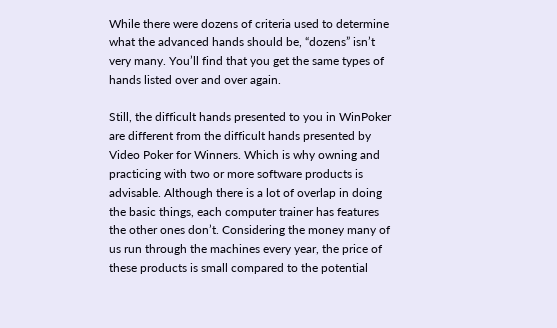While there were dozens of criteria used to determine what the advanced hands should be, “dozens” isn’t very many. You’ll find that you get the same types of hands listed over and over again.

Still, the difficult hands presented to you in WinPoker are different from the difficult hands presented by Video Poker for Winners. Which is why owning and practicing with two or more software products is advisable. Although there is a lot of overlap in doing the basic things, each computer trainer has features the other ones don’t. Considering the money many of us run through the machines every year, the price of these products is small compared to the potential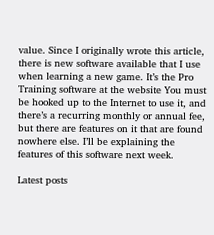value. Since I originally wrote this article, there is new software available that I use when learning a new game. It’s the Pro Training software at the website You must be hooked up to the Internet to use it, and there’s a recurring monthly or annual fee, but there are features on it that are found nowhere else. I’ll be explaining the features of this software next week.

Latest posts